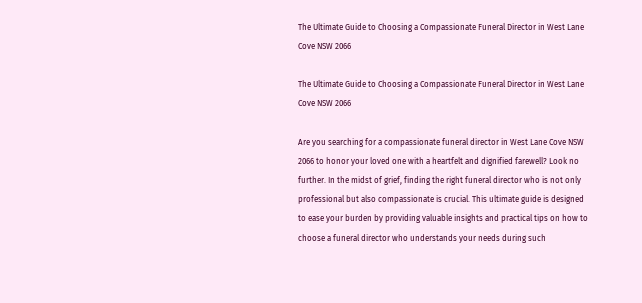The Ultimate Guide to Choosing a Compassionate Funeral Director in West Lane Cove NSW 2066

The Ultimate Guide to Choosing a Compassionate Funeral Director in West Lane Cove NSW 2066

Are you searching for a compassionate funeral director in West Lane Cove NSW 2066 to honor your loved one with a heartfelt and dignified farewell? Look no further. In the midst of grief, finding the right funeral director who is not only professional but also compassionate is crucial. This ultimate guide is designed to ease your burden by providing valuable insights and practical tips on how to choose a funeral director who understands your needs during such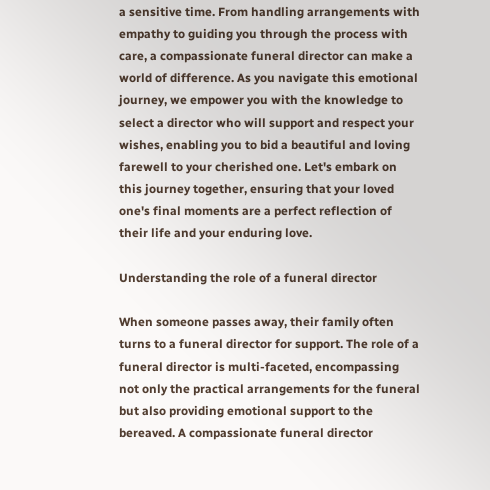a sensitive time. From handling arrangements with empathy to guiding you through the process with care, a compassionate funeral director can make a world of difference. As you navigate this emotional journey, we empower you with the knowledge to select a director who will support and respect your wishes, enabling you to bid a beautiful and loving farewell to your cherished one. Let's embark on this journey together, ensuring that your loved one's final moments are a perfect reflection of their life and your enduring love.

Understanding the role of a funeral director

When someone passes away, their family often turns to a funeral director for support. The role of a funeral director is multi-faceted, encompassing not only the practical arrangements for the funeral but also providing emotional support to the bereaved. A compassionate funeral director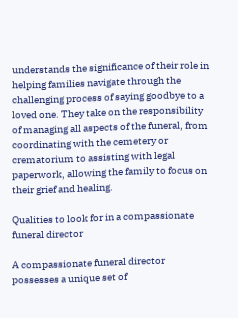understands the significance of their role in helping families navigate through the challenging process of saying goodbye to a loved one. They take on the responsibility of managing all aspects of the funeral, from coordinating with the cemetery or crematorium to assisting with legal paperwork, allowing the family to focus on their grief and healing.

Qualities to look for in a compassionate funeral director

A compassionate funeral director possesses a unique set of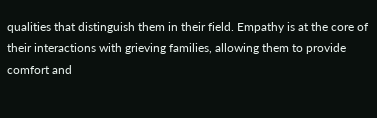qualities that distinguish them in their field. Empathy is at the core of their interactions with grieving families, allowing them to provide comfort and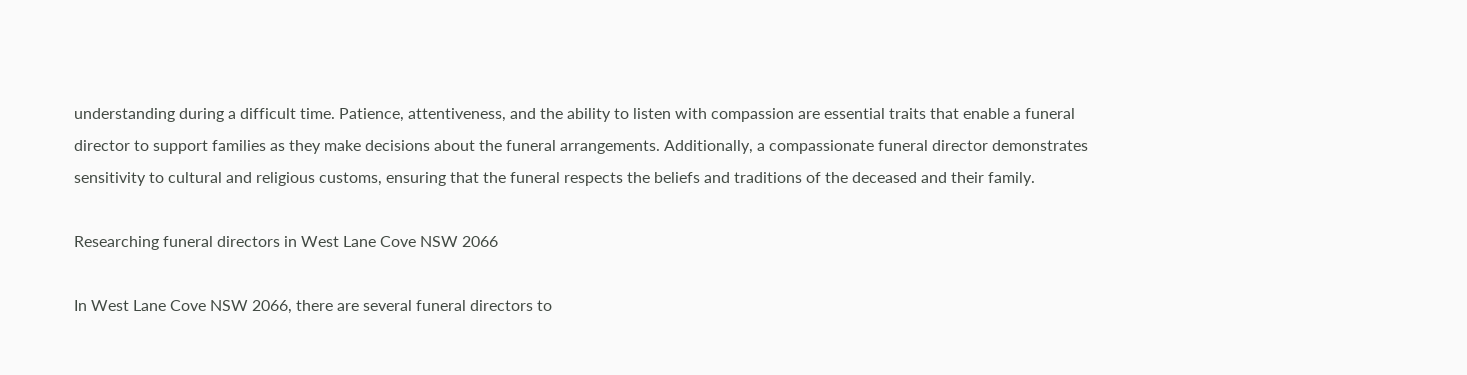understanding during a difficult time. Patience, attentiveness, and the ability to listen with compassion are essential traits that enable a funeral director to support families as they make decisions about the funeral arrangements. Additionally, a compassionate funeral director demonstrates sensitivity to cultural and religious customs, ensuring that the funeral respects the beliefs and traditions of the deceased and their family.

Researching funeral directors in West Lane Cove NSW 2066

In West Lane Cove NSW 2066, there are several funeral directors to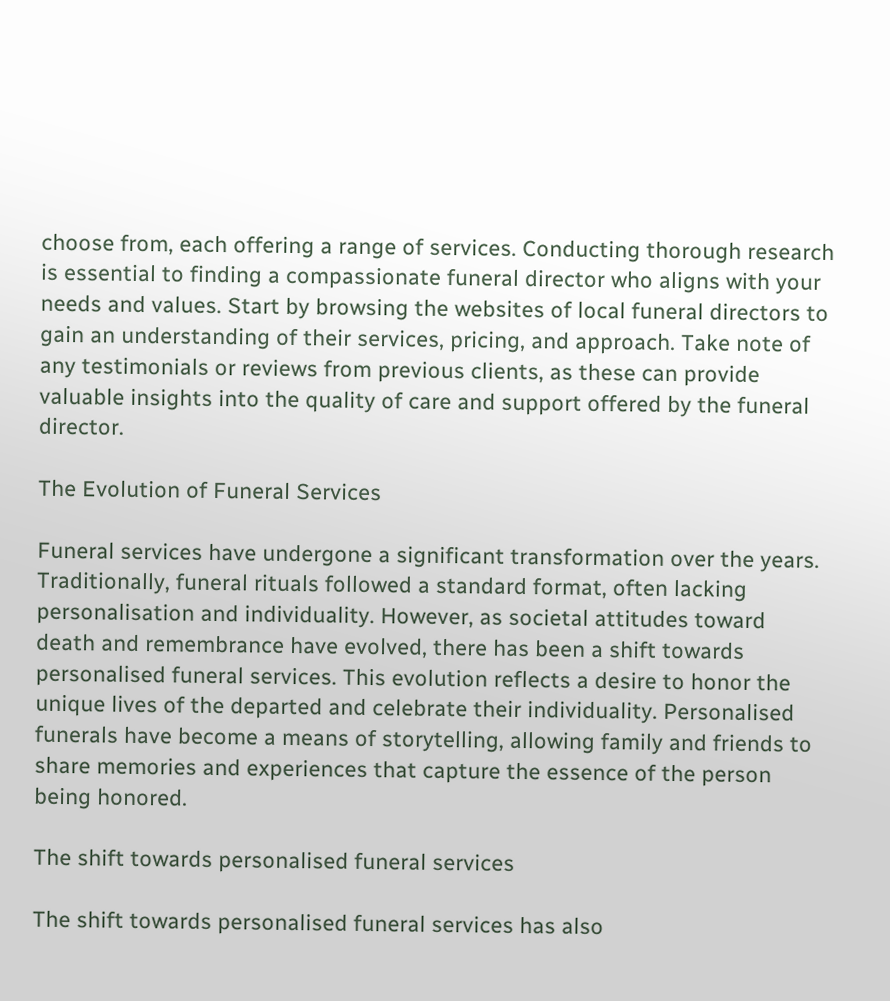choose from, each offering a range of services. Conducting thorough research is essential to finding a compassionate funeral director who aligns with your needs and values. Start by browsing the websites of local funeral directors to gain an understanding of their services, pricing, and approach. Take note of any testimonials or reviews from previous clients, as these can provide valuable insights into the quality of care and support offered by the funeral director.

The Evolution of Funeral Services

Funeral services have undergone a significant transformation over the years. Traditionally, funeral rituals followed a standard format, often lacking personalisation and individuality. However, as societal attitudes toward death and remembrance have evolved, there has been a shift towards personalised funeral services. This evolution reflects a desire to honor the unique lives of the departed and celebrate their individuality. Personalised funerals have become a means of storytelling, allowing family and friends to share memories and experiences that capture the essence of the person being honored.

The shift towards personalised funeral services

The shift towards personalised funeral services has also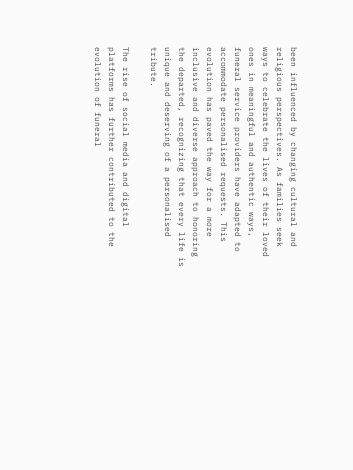been influenced by changing cultural and religious perspectives. As families seek ways to celebrate the lives of their loved ones in meaningful and authentic ways, funeral service providers have adapted to accommodate personalised requests. This evolution has paved the way for a more inclusive and diverse approach to honoring the departed, recognizing that every life is unique and deserving of a personalised tribute.

The rise of social media and digital platforms has further contributed to the evolution of funeral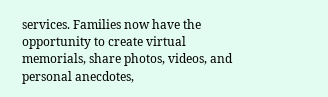services. Families now have the opportunity to create virtual memorials, share photos, videos, and personal anecdotes,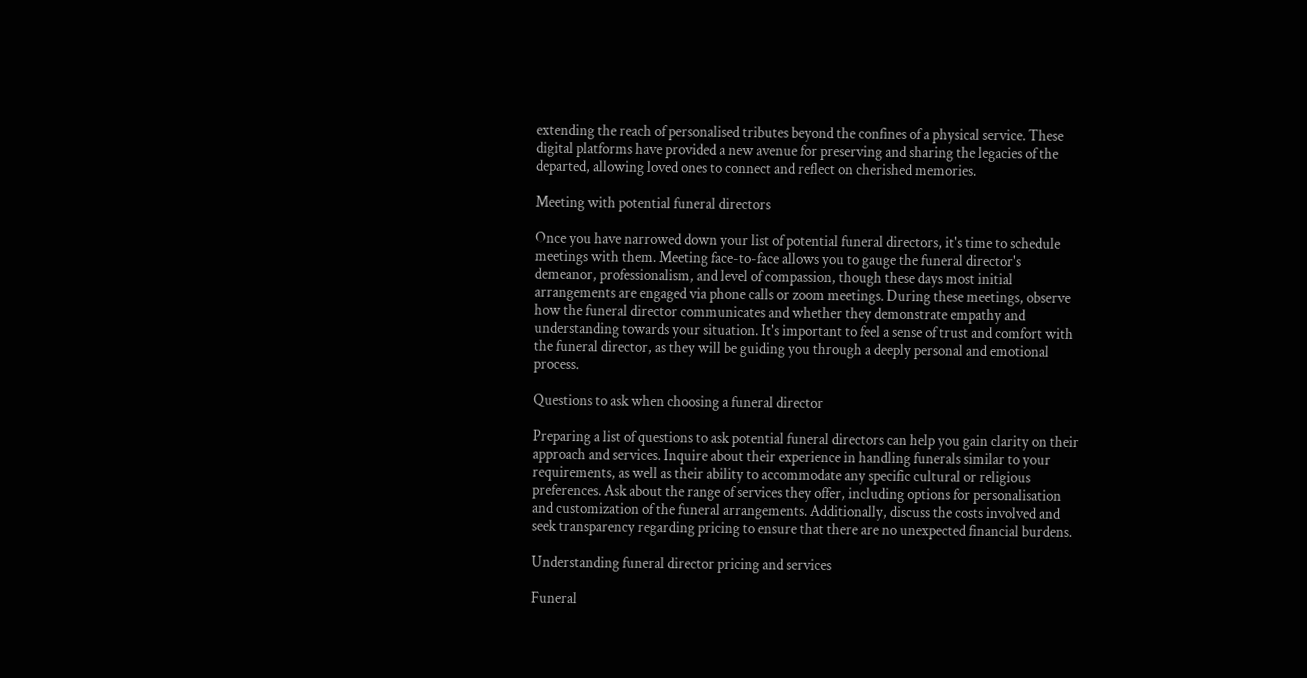extending the reach of personalised tributes beyond the confines of a physical service. These digital platforms have provided a new avenue for preserving and sharing the legacies of the departed, allowing loved ones to connect and reflect on cherished memories.

Meeting with potential funeral directors

Once you have narrowed down your list of potential funeral directors, it's time to schedule meetings with them. Meeting face-to-face allows you to gauge the funeral director's demeanor, professionalism, and level of compassion, though these days most initial arrangements are engaged via phone calls or zoom meetings. During these meetings, observe how the funeral director communicates and whether they demonstrate empathy and understanding towards your situation. It's important to feel a sense of trust and comfort with the funeral director, as they will be guiding you through a deeply personal and emotional process.

Questions to ask when choosing a funeral director

Preparing a list of questions to ask potential funeral directors can help you gain clarity on their approach and services. Inquire about their experience in handling funerals similar to your requirements, as well as their ability to accommodate any specific cultural or religious preferences. Ask about the range of services they offer, including options for personalisation and customization of the funeral arrangements. Additionally, discuss the costs involved and seek transparency regarding pricing to ensure that there are no unexpected financial burdens.

Understanding funeral director pricing and services

Funeral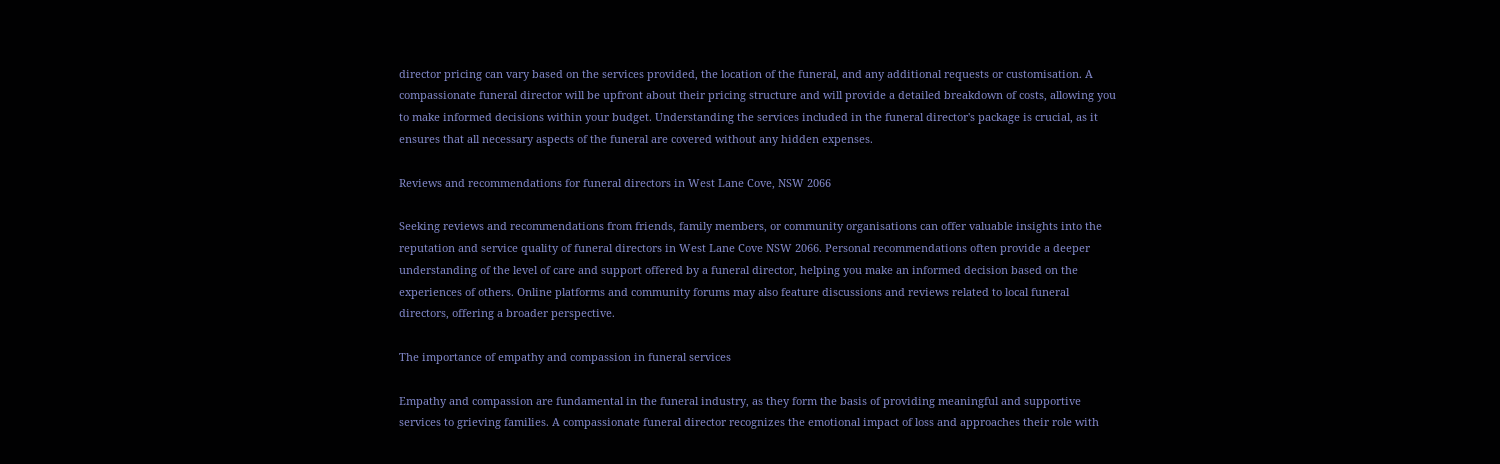director pricing can vary based on the services provided, the location of the funeral, and any additional requests or customisation. A compassionate funeral director will be upfront about their pricing structure and will provide a detailed breakdown of costs, allowing you to make informed decisions within your budget. Understanding the services included in the funeral director's package is crucial, as it ensures that all necessary aspects of the funeral are covered without any hidden expenses.

Reviews and recommendations for funeral directors in West Lane Cove, NSW 2066

Seeking reviews and recommendations from friends, family members, or community organisations can offer valuable insights into the reputation and service quality of funeral directors in West Lane Cove NSW 2066. Personal recommendations often provide a deeper understanding of the level of care and support offered by a funeral director, helping you make an informed decision based on the experiences of others. Online platforms and community forums may also feature discussions and reviews related to local funeral directors, offering a broader perspective.

The importance of empathy and compassion in funeral services

Empathy and compassion are fundamental in the funeral industry, as they form the basis of providing meaningful and supportive services to grieving families. A compassionate funeral director recognizes the emotional impact of loss and approaches their role with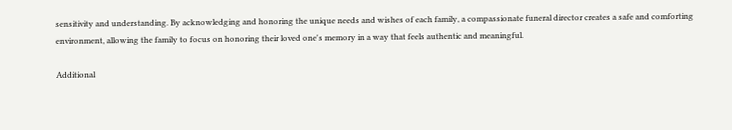sensitivity and understanding. By acknowledging and honoring the unique needs and wishes of each family, a compassionate funeral director creates a safe and comforting environment, allowing the family to focus on honoring their loved one's memory in a way that feels authentic and meaningful.

Additional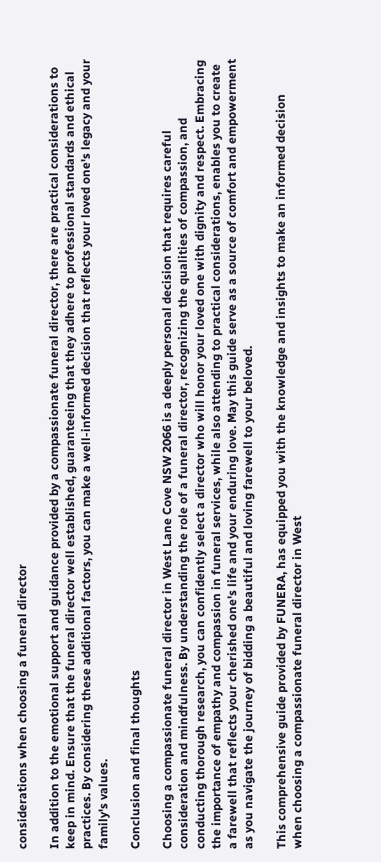considerations when choosing a funeral director

In addition to the emotional support and guidance provided by a compassionate funeral director, there are practical considerations to keep in mind. Ensure that the funeral director well established, guaranteeing that they adhere to professional standards and ethical practices. By considering these additional factors, you can make a well-informed decision that reflects your loved one's legacy and your family's values.

Conclusion and final thoughts

Choosing a compassionate funeral director in West Lane Cove NSW 2066 is a deeply personal decision that requires careful consideration and mindfulness. By understanding the role of a funeral director, recognizing the qualities of compassion, and conducting thorough research, you can confidently select a director who will honor your loved one with dignity and respect. Embracing the importance of empathy and compassion in funeral services, while also attending to practical considerations, enables you to create a farewell that reflects your cherished one's life and your enduring love. May this guide serve as a source of comfort and empowerment as you navigate the journey of bidding a beautiful and loving farewell to your beloved.

This comprehensive guide provided by FUNERA, has equipped you with the knowledge and insights to make an informed decision when choosing a compassionate funeral director in West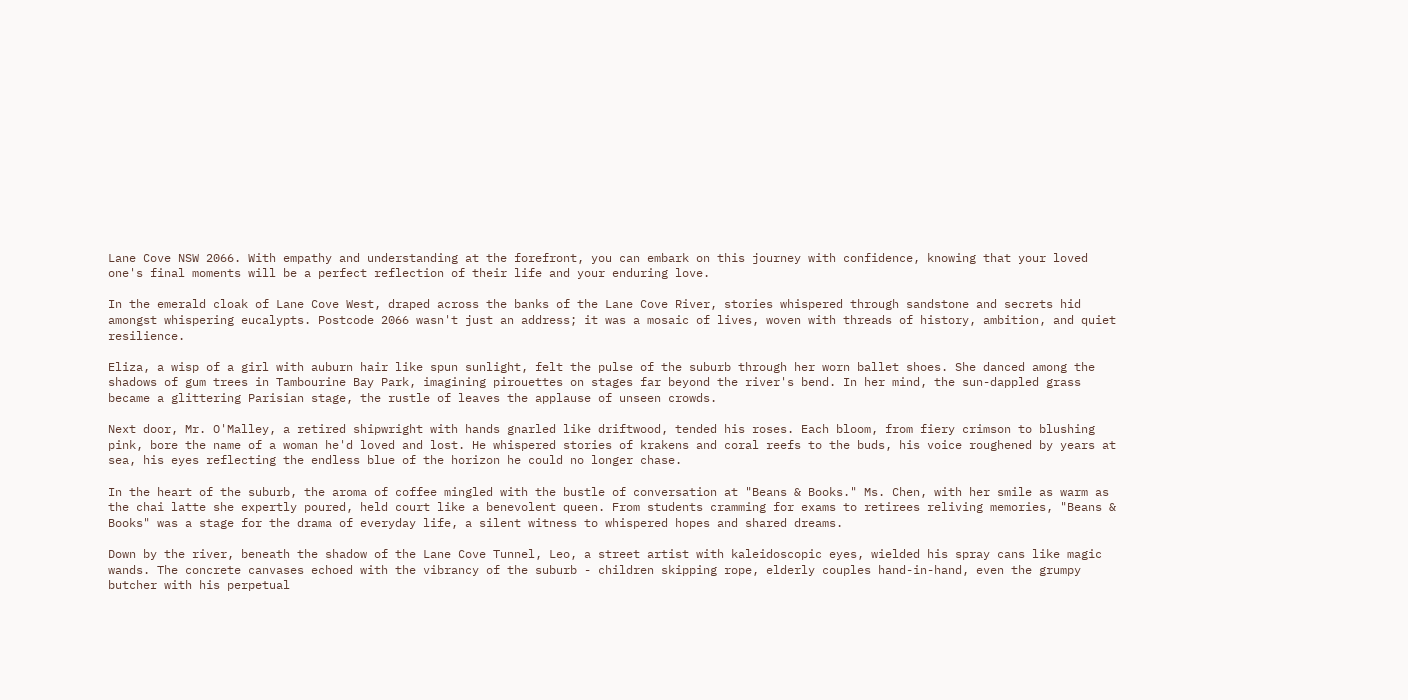Lane Cove NSW 2066. With empathy and understanding at the forefront, you can embark on this journey with confidence, knowing that your loved one's final moments will be a perfect reflection of their life and your enduring love.

In the emerald cloak of Lane Cove West, draped across the banks of the Lane Cove River, stories whispered through sandstone and secrets hid amongst whispering eucalypts. Postcode 2066 wasn't just an address; it was a mosaic of lives, woven with threads of history, ambition, and quiet resilience.

Eliza, a wisp of a girl with auburn hair like spun sunlight, felt the pulse of the suburb through her worn ballet shoes. She danced among the shadows of gum trees in Tambourine Bay Park, imagining pirouettes on stages far beyond the river's bend. In her mind, the sun-dappled grass became a glittering Parisian stage, the rustle of leaves the applause of unseen crowds.

Next door, Mr. O'Malley, a retired shipwright with hands gnarled like driftwood, tended his roses. Each bloom, from fiery crimson to blushing pink, bore the name of a woman he'd loved and lost. He whispered stories of krakens and coral reefs to the buds, his voice roughened by years at sea, his eyes reflecting the endless blue of the horizon he could no longer chase.

In the heart of the suburb, the aroma of coffee mingled with the bustle of conversation at "Beans & Books." Ms. Chen, with her smile as warm as the chai latte she expertly poured, held court like a benevolent queen. From students cramming for exams to retirees reliving memories, "Beans & Books" was a stage for the drama of everyday life, a silent witness to whispered hopes and shared dreams.

Down by the river, beneath the shadow of the Lane Cove Tunnel, Leo, a street artist with kaleidoscopic eyes, wielded his spray cans like magic wands. The concrete canvases echoed with the vibrancy of the suburb - children skipping rope, elderly couples hand-in-hand, even the grumpy butcher with his perpetual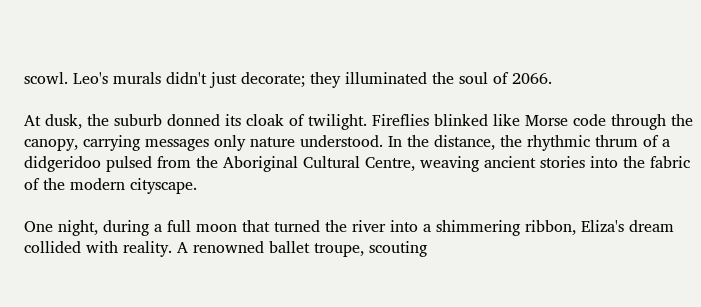scowl. Leo's murals didn't just decorate; they illuminated the soul of 2066.

At dusk, the suburb donned its cloak of twilight. Fireflies blinked like Morse code through the canopy, carrying messages only nature understood. In the distance, the rhythmic thrum of a didgeridoo pulsed from the Aboriginal Cultural Centre, weaving ancient stories into the fabric of the modern cityscape.

One night, during a full moon that turned the river into a shimmering ribbon, Eliza's dream collided with reality. A renowned ballet troupe, scouting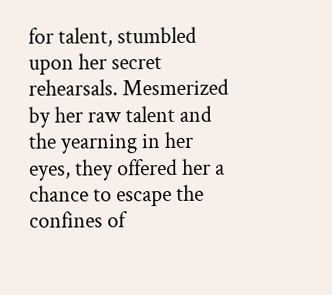for talent, stumbled upon her secret rehearsals. Mesmerized by her raw talent and the yearning in her eyes, they offered her a chance to escape the confines of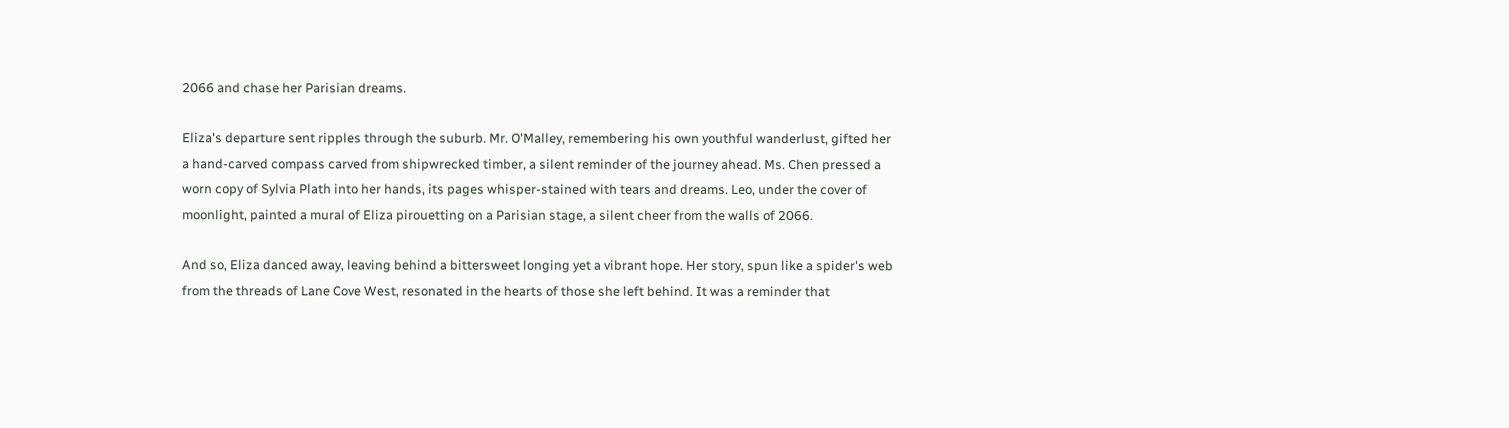2066 and chase her Parisian dreams.

Eliza's departure sent ripples through the suburb. Mr. O'Malley, remembering his own youthful wanderlust, gifted her a hand-carved compass carved from shipwrecked timber, a silent reminder of the journey ahead. Ms. Chen pressed a worn copy of Sylvia Plath into her hands, its pages whisper-stained with tears and dreams. Leo, under the cover of moonlight, painted a mural of Eliza pirouetting on a Parisian stage, a silent cheer from the walls of 2066.

And so, Eliza danced away, leaving behind a bittersweet longing yet a vibrant hope. Her story, spun like a spider's web from the threads of Lane Cove West, resonated in the hearts of those she left behind. It was a reminder that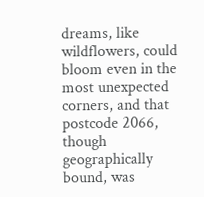dreams, like wildflowers, could bloom even in the most unexpected corners, and that postcode 2066, though geographically bound, was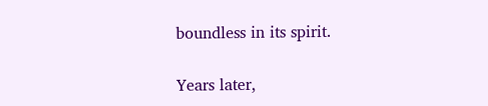boundless in its spirit.

Years later,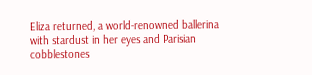Eliza returned, a world-renowned ballerina with stardust in her eyes and Parisian cobblestones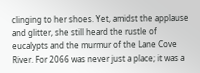clinging to her shoes. Yet, amidst the applause and glitter, she still heard the rustle of eucalypts and the murmur of the Lane Cove River. For 2066 was never just a place; it was a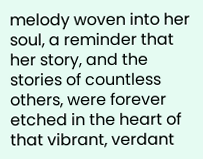melody woven into her soul, a reminder that her story, and the stories of countless others, were forever etched in the heart of that vibrant, verdant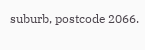suburb, postcode 2066.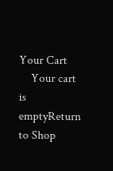Your Cart
    Your cart is emptyReturn to Shop